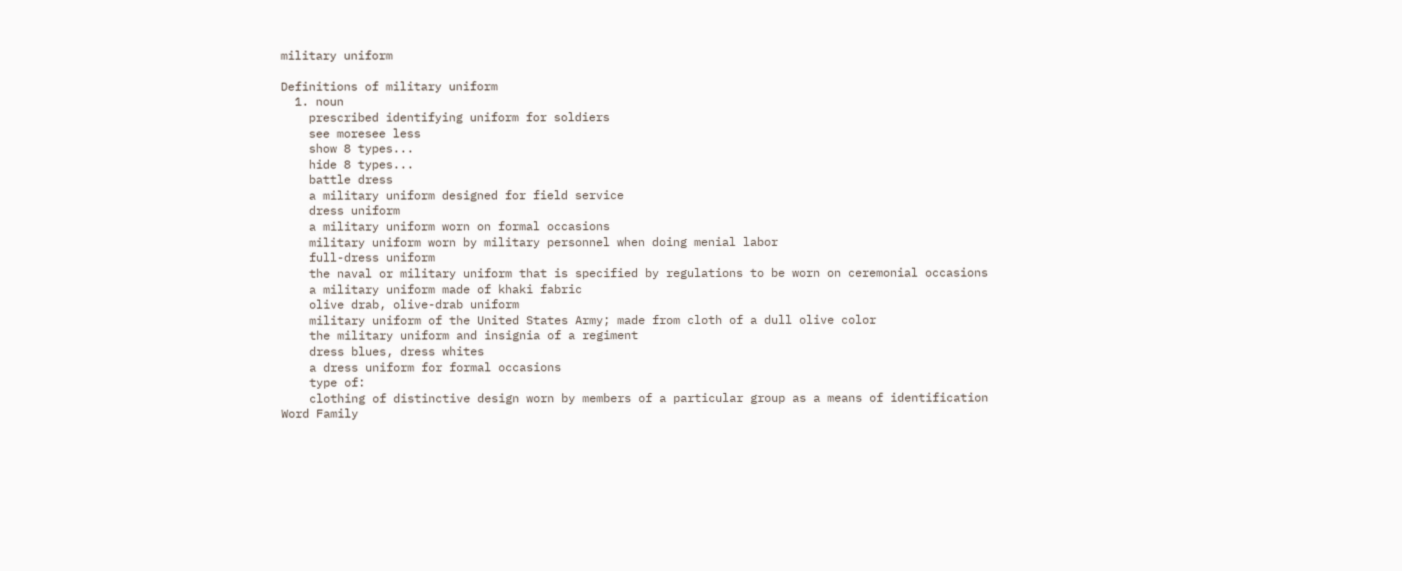military uniform

Definitions of military uniform
  1. noun
    prescribed identifying uniform for soldiers
    see moresee less
    show 8 types...
    hide 8 types...
    battle dress
    a military uniform designed for field service
    dress uniform
    a military uniform worn on formal occasions
    military uniform worn by military personnel when doing menial labor
    full-dress uniform
    the naval or military uniform that is specified by regulations to be worn on ceremonial occasions
    a military uniform made of khaki fabric
    olive drab, olive-drab uniform
    military uniform of the United States Army; made from cloth of a dull olive color
    the military uniform and insignia of a regiment
    dress blues, dress whites
    a dress uniform for formal occasions
    type of:
    clothing of distinctive design worn by members of a particular group as a means of identification
Word Family